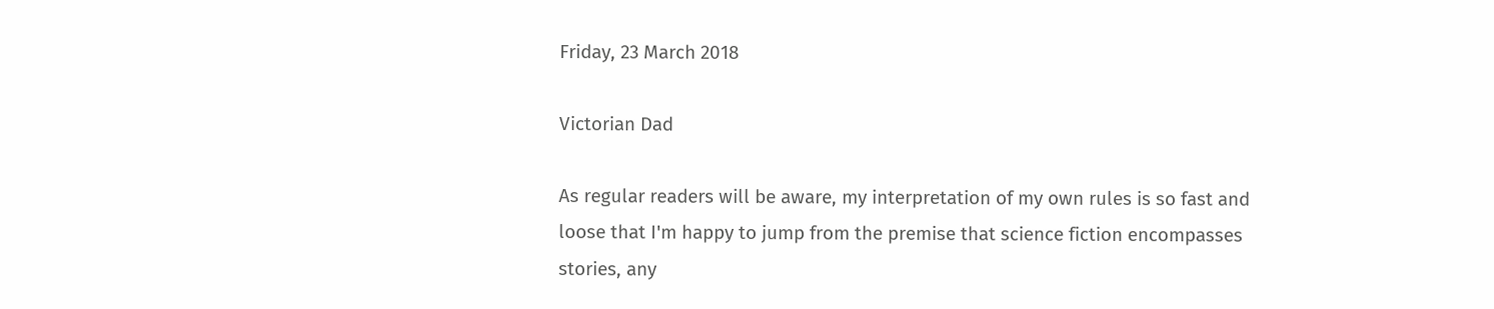Friday, 23 March 2018

Victorian Dad

As regular readers will be aware, my interpretation of my own rules is so fast and loose that I'm happy to jump from the premise that science fiction encompasses stories, any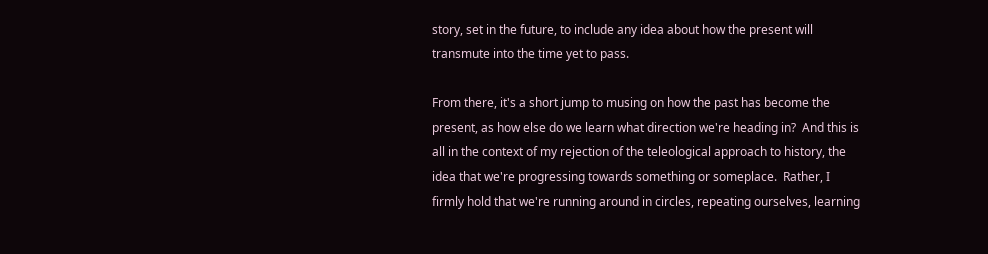story, set in the future, to include any idea about how the present will transmute into the time yet to pass.

From there, it's a short jump to musing on how the past has become the present, as how else do we learn what direction we're heading in?  And this is all in the context of my rejection of the teleological approach to history, the idea that we're progressing towards something or someplace.  Rather, I firmly hold that we're running around in circles, repeating ourselves, learning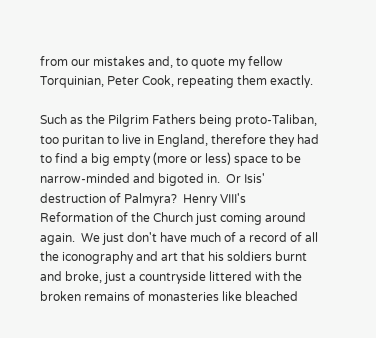from our mistakes and, to quote my fellow Torquinian, Peter Cook, repeating them exactly.

Such as the Pilgrim Fathers being proto-Taliban, too puritan to live in England, therefore they had to find a big empty (more or less) space to be narrow-minded and bigoted in.  Or Isis' destruction of Palmyra?  Henry VIII's Reformation of the Church just coming around again.  We just don't have much of a record of all the iconography and art that his soldiers burnt and broke, just a countryside littered with the broken remains of monasteries like bleached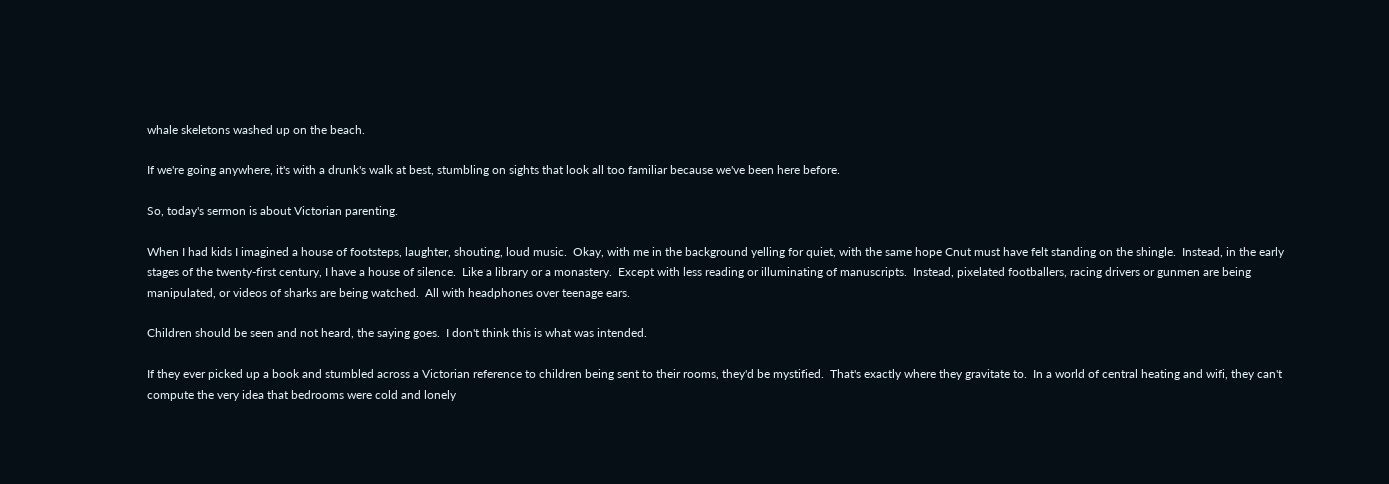whale skeletons washed up on the beach.

If we're going anywhere, it's with a drunk's walk at best, stumbling on sights that look all too familiar because we've been here before.

So, today's sermon is about Victorian parenting.

When I had kids I imagined a house of footsteps, laughter, shouting, loud music.  Okay, with me in the background yelling for quiet, with the same hope Cnut must have felt standing on the shingle.  Instead, in the early stages of the twenty-first century, I have a house of silence.  Like a library or a monastery.  Except with less reading or illuminating of manuscripts.  Instead, pixelated footballers, racing drivers or gunmen are being manipulated, or videos of sharks are being watched.  All with headphones over teenage ears.

Children should be seen and not heard, the saying goes.  I don't think this is what was intended.

If they ever picked up a book and stumbled across a Victorian reference to children being sent to their rooms, they'd be mystified.  That's exactly where they gravitate to.  In a world of central heating and wifi, they can't compute the very idea that bedrooms were cold and lonely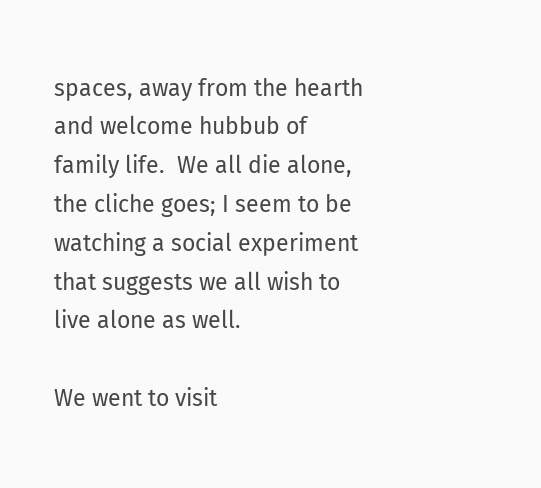spaces, away from the hearth and welcome hubbub of family life.  We all die alone, the cliche goes; I seem to be watching a social experiment that suggests we all wish to live alone as well.

We went to visit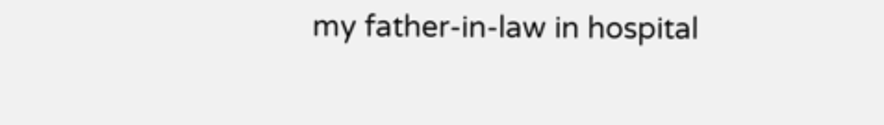my father-in-law in hospital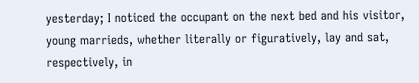yesterday; I noticed the occupant on the next bed and his visitor, young marrieds, whether literally or figuratively, lay and sat, respectively, in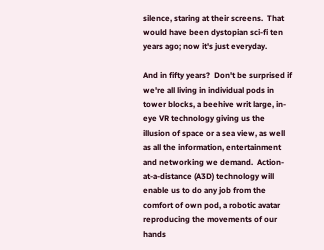silence, staring at their screens.  That would have been dystopian sci-fi ten years ago; now it's just everyday.

And in fifty years?  Don't be surprised if we're all living in individual pods in tower blocks, a beehive writ large, in-eye VR technology giving us the illusion of space or a sea view, as well as all the information, entertainment and networking we demand.  Action-at-a-distance (A3D) technology will enable us to do any job from the comfort of own pod, a robotic avatar reproducing the movements of our hands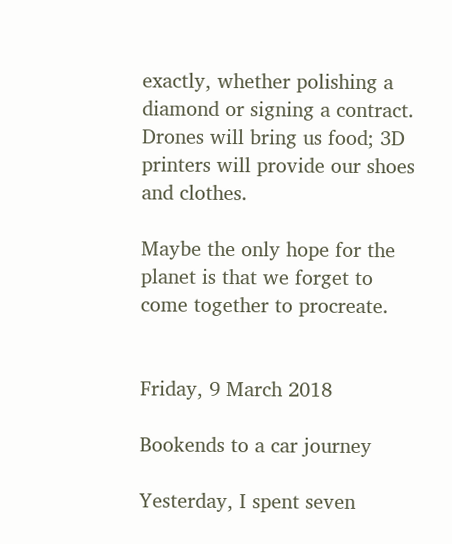exactly, whether polishing a diamond or signing a contract.  Drones will bring us food; 3D printers will provide our shoes and clothes.

Maybe the only hope for the planet is that we forget to come together to procreate.


Friday, 9 March 2018

Bookends to a car journey

Yesterday, I spent seven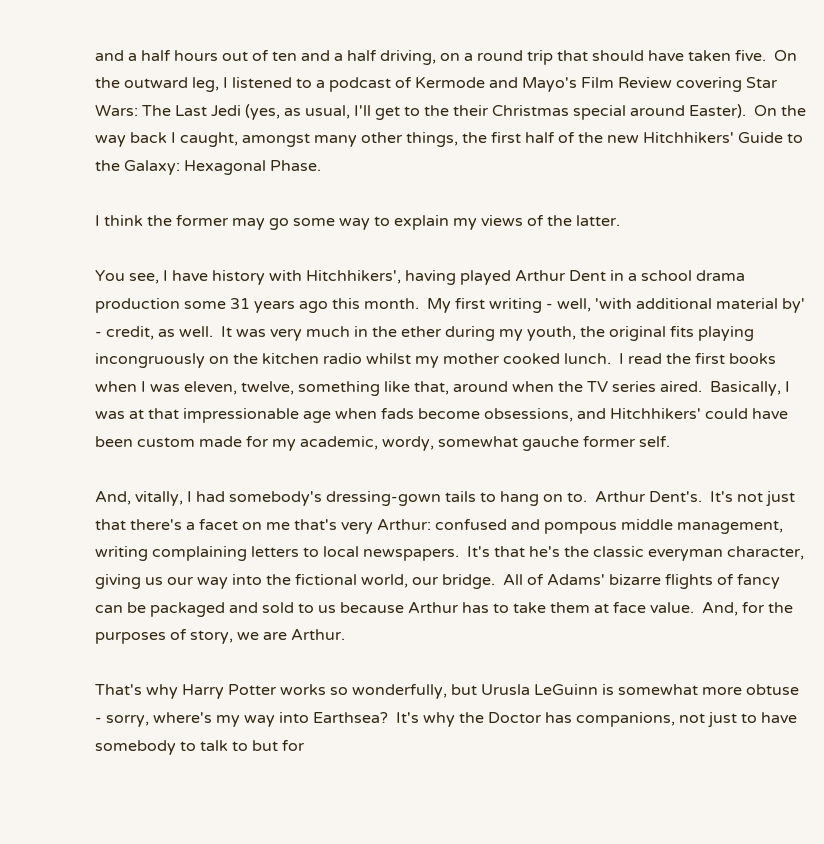and a half hours out of ten and a half driving, on a round trip that should have taken five.  On the outward leg, I listened to a podcast of Kermode and Mayo's Film Review covering Star Wars: The Last Jedi (yes, as usual, I'll get to the their Christmas special around Easter).  On the way back I caught, amongst many other things, the first half of the new Hitchhikers' Guide to the Galaxy: Hexagonal Phase.

I think the former may go some way to explain my views of the latter.

You see, I have history with Hitchhikers', having played Arthur Dent in a school drama production some 31 years ago this month.  My first writing - well, 'with additional material by' - credit, as well.  It was very much in the ether during my youth, the original fits playing incongruously on the kitchen radio whilst my mother cooked lunch.  I read the first books when I was eleven, twelve, something like that, around when the TV series aired.  Basically, I was at that impressionable age when fads become obsessions, and Hitchhikers' could have been custom made for my academic, wordy, somewhat gauche former self.

And, vitally, I had somebody's dressing-gown tails to hang on to.  Arthur Dent's.  It's not just that there's a facet on me that's very Arthur: confused and pompous middle management, writing complaining letters to local newspapers.  It's that he's the classic everyman character, giving us our way into the fictional world, our bridge.  All of Adams' bizarre flights of fancy can be packaged and sold to us because Arthur has to take them at face value.  And, for the purposes of story, we are Arthur.

That's why Harry Potter works so wonderfully, but Urusla LeGuinn is somewhat more obtuse - sorry, where's my way into Earthsea?  It's why the Doctor has companions, not just to have somebody to talk to but for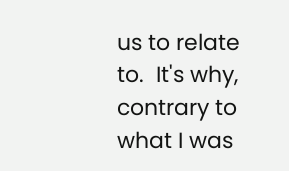us to relate to.  It's why, contrary to what I was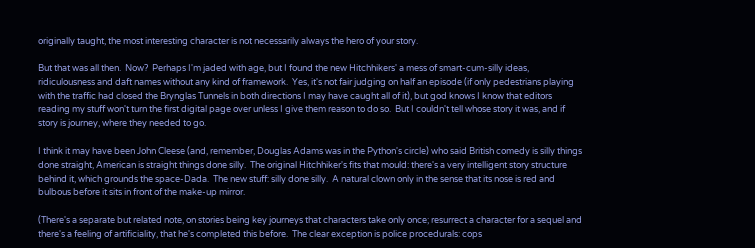originally taught, the most interesting character is not necessarily always the hero of your story.

But that was all then.  Now?  Perhaps I'm jaded with age, but I found the new Hitchhikers' a mess of smart-cum-silly ideas, ridiculousness and daft names without any kind of framework.  Yes, it's not fair judging on half an episode (if only pedestrians playing with the traffic had closed the Brynglas Tunnels in both directions I may have caught all of it), but god knows I know that editors reading my stuff won't turn the first digital page over unless I give them reason to do so.  But I couldn't tell whose story it was, and if story is journey, where they needed to go.

I think it may have been John Cleese (and, remember, Douglas Adams was in the Python's circle) who said British comedy is silly things done straight, American is straight things done silly.  The original Hitchhiker's fits that mould: there's a very intelligent story structure behind it, which grounds the space-Dada.  The new stuff: silly done silly.  A natural clown only in the sense that its nose is red and bulbous before it sits in front of the make-up mirror.

(There's a separate but related note, on stories being key journeys that characters take only once; resurrect a character for a sequel and there's a feeling of artificiality, that he's completed this before.  The clear exception is police procedurals: cops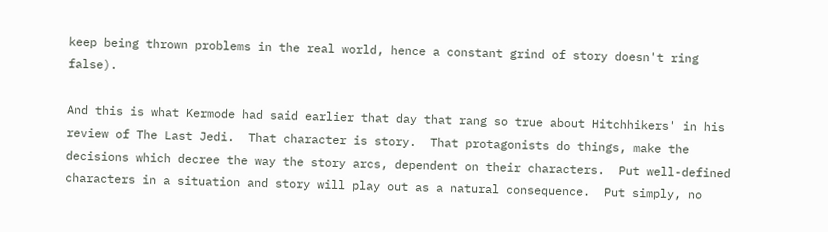keep being thrown problems in the real world, hence a constant grind of story doesn't ring false).

And this is what Kermode had said earlier that day that rang so true about Hitchhikers' in his review of The Last Jedi.  That character is story.  That protagonists do things, make the decisions which decree the way the story arcs, dependent on their characters.  Put well-defined characters in a situation and story will play out as a natural consequence.  Put simply, no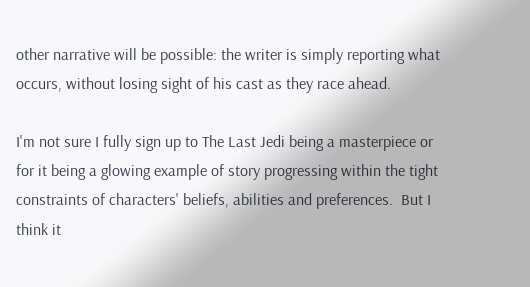other narrative will be possible: the writer is simply reporting what occurs, without losing sight of his cast as they race ahead.

I'm not sure I fully sign up to The Last Jedi being a masterpiece or for it being a glowing example of story progressing within the tight constraints of characters' beliefs, abilities and preferences.  But I think it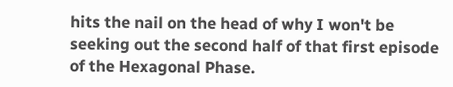hits the nail on the head of why I won't be seeking out the second half of that first episode of the Hexagonal Phase.